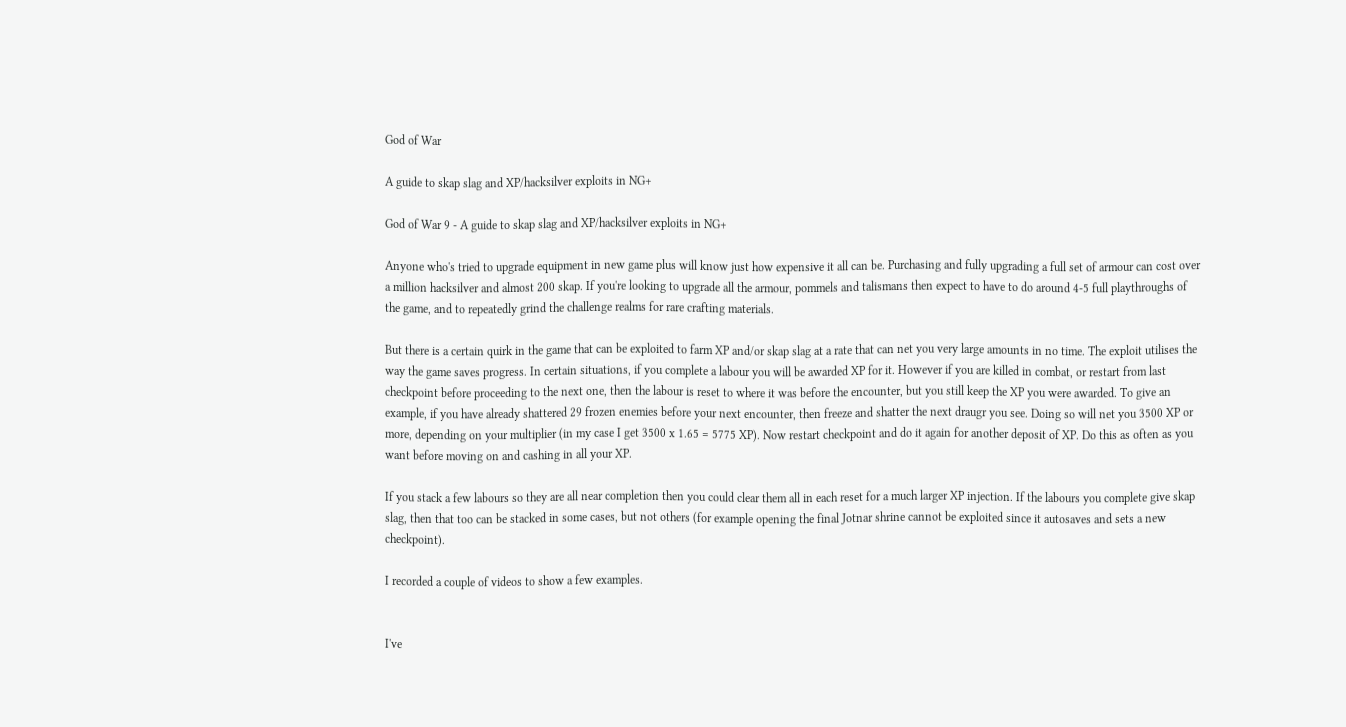God of War

A guide to skap slag and XP/hacksilver exploits in NG+

God of War 9 - A guide to skap slag and XP/hacksilver exploits in NG+

Anyone who's tried to upgrade equipment in new game plus will know just how expensive it all can be. Purchasing and fully upgrading a full set of armour can cost over a million hacksilver and almost 200 skap. If you're looking to upgrade all the armour, pommels and talismans then expect to have to do around 4-5 full playthroughs of the game, and to repeatedly grind the challenge realms for rare crafting materials.

But there is a certain quirk in the game that can be exploited to farm XP and/or skap slag at a rate that can net you very large amounts in no time. The exploit utilises the way the game saves progress. In certain situations, if you complete a labour you will be awarded XP for it. However if you are killed in combat, or restart from last checkpoint before proceeding to the next one, then the labour is reset to where it was before the encounter, but you still keep the XP you were awarded. To give an example, if you have already shattered 29 frozen enemies before your next encounter, then freeze and shatter the next draugr you see. Doing so will net you 3500 XP or more, depending on your multiplier (in my case I get 3500 x 1.65 = 5775 XP). Now restart checkpoint and do it again for another deposit of XP. Do this as often as you want before moving on and cashing in all your XP.

If you stack a few labours so they are all near completion then you could clear them all in each reset for a much larger XP injection. If the labours you complete give skap slag, then that too can be stacked in some cases, but not others (for example opening the final Jotnar shrine cannot be exploited since it autosaves and sets a new checkpoint).

I recorded a couple of videos to show a few examples.


I've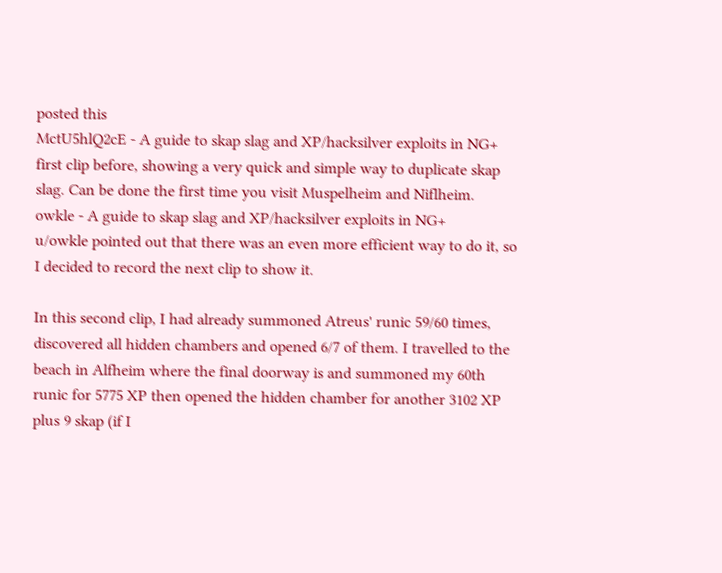posted this
MctU5hlQ2cE - A guide to skap slag and XP/hacksilver exploits in NG+
first clip before, showing a very quick and simple way to duplicate skap slag. Can be done the first time you visit Muspelheim and Niflheim.
owkle - A guide to skap slag and XP/hacksilver exploits in NG+
u/owkle pointed out that there was an even more efficient way to do it, so I decided to record the next clip to show it.

In this second clip, I had already summoned Atreus' runic 59/60 times, discovered all hidden chambers and opened 6/7 of them. I travelled to the beach in Alfheim where the final doorway is and summoned my 60th runic for 5775 XP then opened the hidden chamber for another 3102 XP plus 9 skap (if I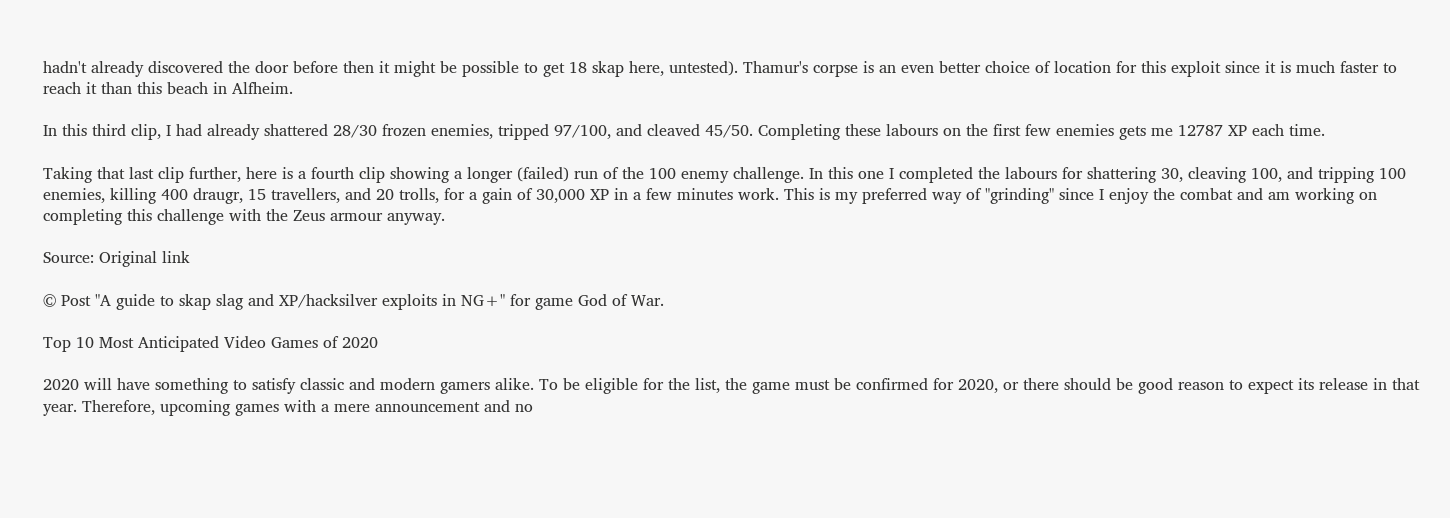hadn't already discovered the door before then it might be possible to get 18 skap here, untested). Thamur's corpse is an even better choice of location for this exploit since it is much faster to reach it than this beach in Alfheim.

In this third clip, I had already shattered 28/30 frozen enemies, tripped 97/100, and cleaved 45/50. Completing these labours on the first few enemies gets me 12787 XP each time.

Taking that last clip further, here is a fourth clip showing a longer (failed) run of the 100 enemy challenge. In this one I completed the labours for shattering 30, cleaving 100, and tripping 100 enemies, killing 400 draugr, 15 travellers, and 20 trolls, for a gain of 30,000 XP in a few minutes work. This is my preferred way of "grinding" since I enjoy the combat and am working on completing this challenge with the Zeus armour anyway.

Source: Original link

© Post "A guide to skap slag and XP/hacksilver exploits in NG+" for game God of War.

Top 10 Most Anticipated Video Games of 2020

2020 will have something to satisfy classic and modern gamers alike. To be eligible for the list, the game must be confirmed for 2020, or there should be good reason to expect its release in that year. Therefore, upcoming games with a mere announcement and no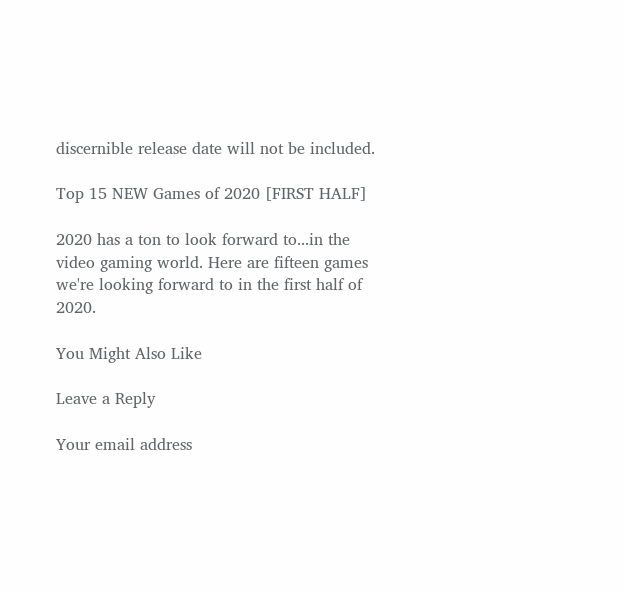discernible release date will not be included.

Top 15 NEW Games of 2020 [FIRST HALF]

2020 has a ton to look forward to...in the video gaming world. Here are fifteen games we're looking forward to in the first half of 2020.

You Might Also Like

Leave a Reply

Your email address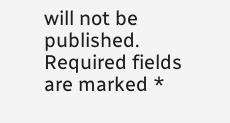will not be published. Required fields are marked *